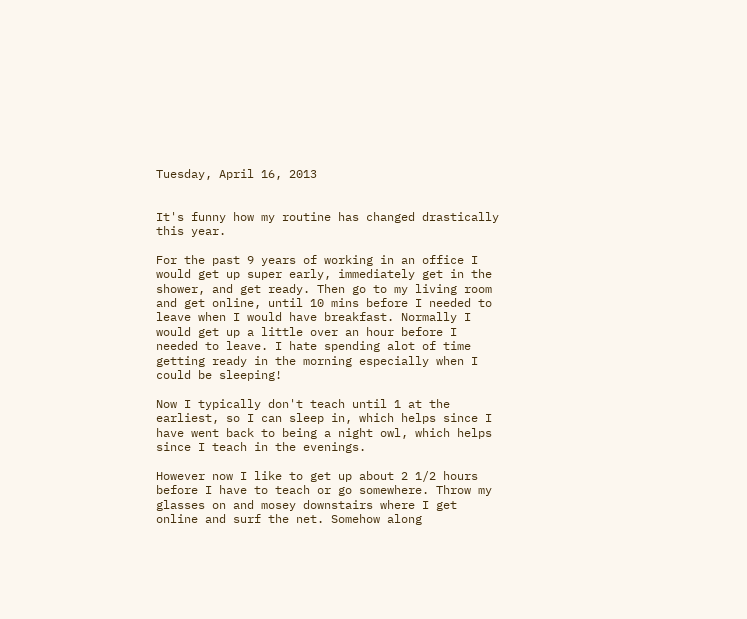Tuesday, April 16, 2013


It's funny how my routine has changed drastically this year.

For the past 9 years of working in an office I would get up super early, immediately get in the shower, and get ready. Then go to my living room and get online, until 10 mins before I needed to leave when I would have breakfast. Normally I would get up a little over an hour before I needed to leave. I hate spending alot of time getting ready in the morning especially when I could be sleeping!

Now I typically don't teach until 1 at the earliest, so I can sleep in, which helps since I have went back to being a night owl, which helps since I teach in the evenings.

However now I like to get up about 2 1/2 hours before I have to teach or go somewhere. Throw my glasses on and mosey downstairs where I get online and surf the net. Somehow along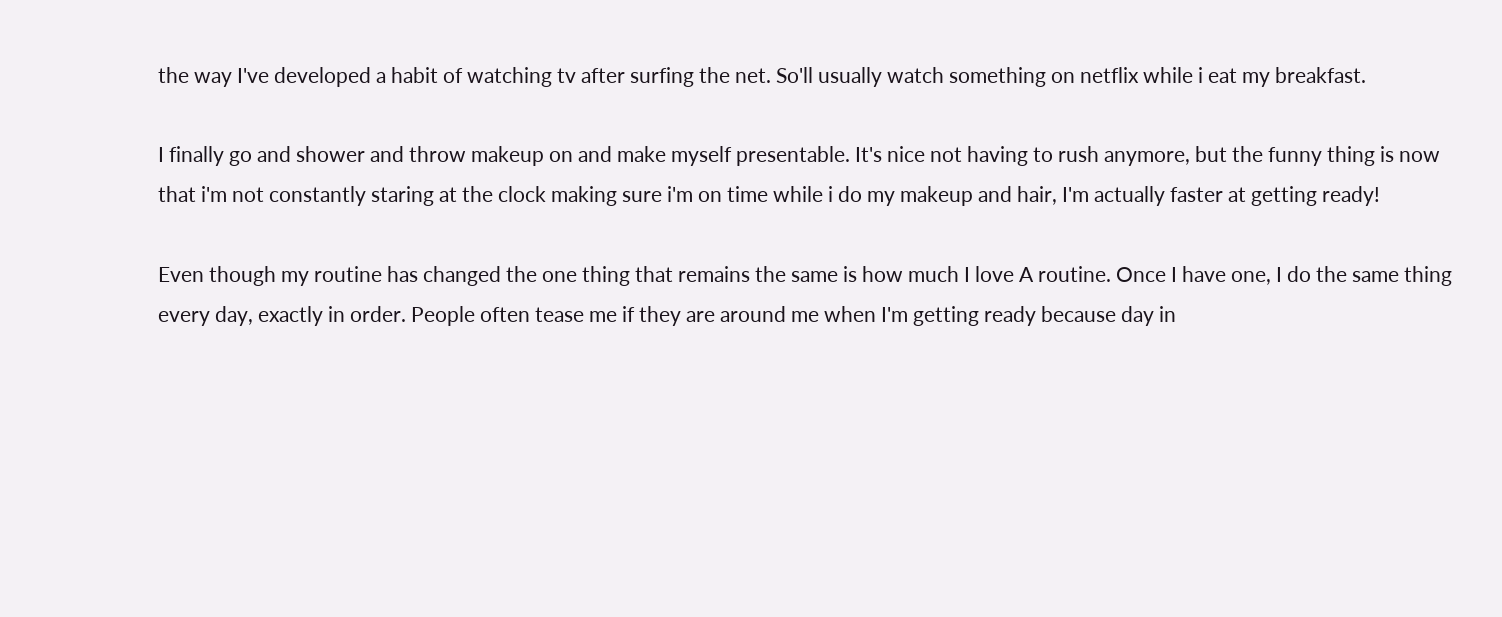the way I've developed a habit of watching tv after surfing the net. So'll usually watch something on netflix while i eat my breakfast.

I finally go and shower and throw makeup on and make myself presentable. It's nice not having to rush anymore, but the funny thing is now that i'm not constantly staring at the clock making sure i'm on time while i do my makeup and hair, I'm actually faster at getting ready!

Even though my routine has changed the one thing that remains the same is how much I love A routine. Once I have one, I do the same thing every day, exactly in order. People often tease me if they are around me when I'm getting ready because day in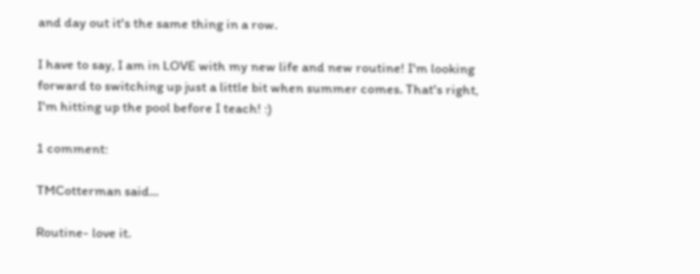and day out it's the same thing in a row.

I have to say, I am in LOVE with my new life and new routine! I'm looking forward to switching up just a little bit when summer comes. That's right, I'm hitting up the pool before I teach! :)

1 comment:

TMCotterman said...

Routine- love it.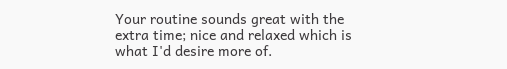Your routine sounds great with the extra time; nice and relaxed which is what I'd desire more of.